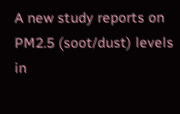A new study reports on PM2.5 (soot/dust) levels in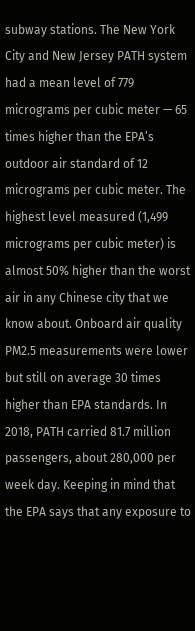subway stations. The New York City and New Jersey PATH system had a mean level of 779 micrograms per cubic meter — 65 times higher than the EPA’s outdoor air standard of 12 micrograms per cubic meter. The highest level measured (1,499 micrograms per cubic meter) is almost 50% higher than the worst air in any Chinese city that we know about. Onboard air quality PM2.5 measurements were lower but still on average 30 times higher than EPA standards. In 2018, PATH carried 81.7 million passengers, about 280,000 per week day. Keeping in mind that the EPA says that any exposure to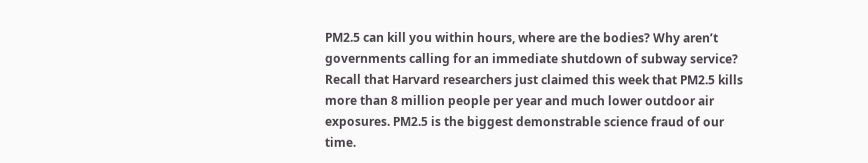PM2.5 can kill you within hours, where are the bodies? Why aren’t governments calling for an immediate shutdown of subway service? Recall that Harvard researchers just claimed this week that PM2.5 kills more than 8 million people per year and much lower outdoor air exposures. PM2.5 is the biggest demonstrable science fraud of our time.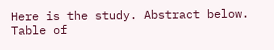Here is the study. Abstract below. Table of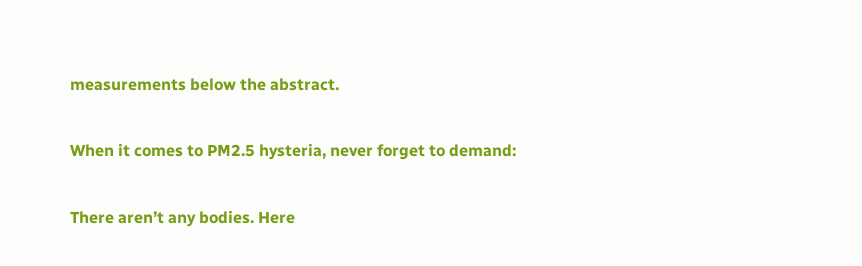measurements below the abstract.

When it comes to PM2.5 hysteria, never forget to demand:

There aren’t any bodies. Here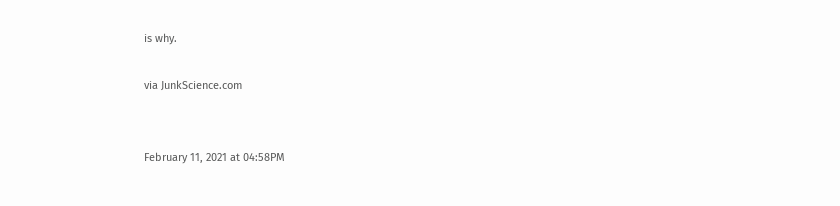is why.

via JunkScience.com


February 11, 2021 at 04:58PM